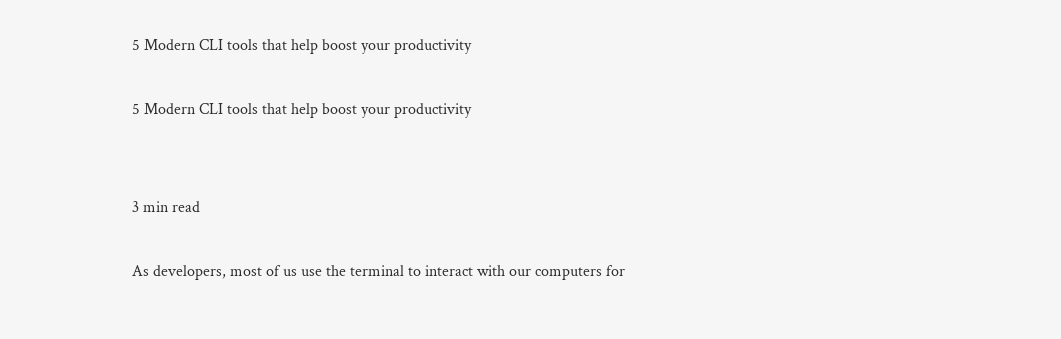5 Modern CLI tools that help boost your productivity

5 Modern CLI tools that help boost your productivity


3 min read

As developers, most of us use the terminal to interact with our computers for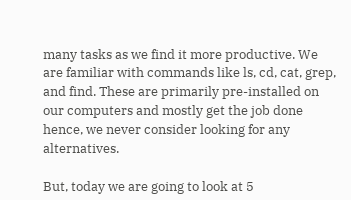many tasks as we find it more productive. We are familiar with commands like ls, cd, cat, grep, and find. These are primarily pre-installed on our computers and mostly get the job done hence, we never consider looking for any alternatives.

But, today we are going to look at 5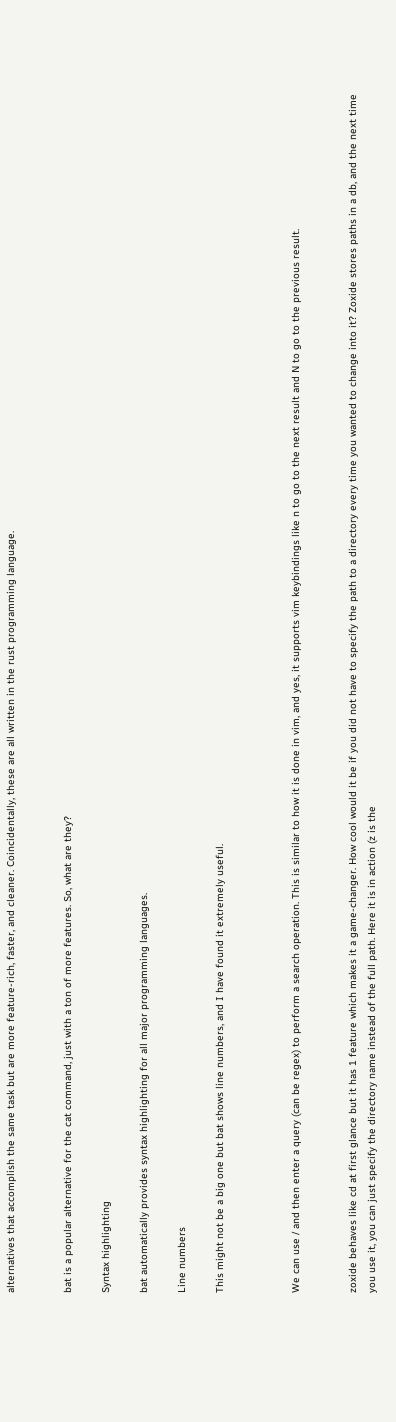alternatives that accomplish the same task but are more feature-rich, faster, and cleaner. Coincidentally, these are all written in the rust programming language.


bat is a popular alternative for the cat command, just with a ton of more features. So, what are they?

Syntax highlighting

bat automatically provides syntax highlighting for all major programming languages.

Line numbers

This might not be a big one but bat shows line numbers, and I have found it extremely useful.



We can use / and then enter a query (can be regex) to perform a search operation. This is similar to how it is done in vim, and yes, it supports vim keybindings like n to go to the next result and N to go to the previous result.


zoxide behaves like cd at first glance but it has 1 feature which makes it a game-changer. How cool would it be if you did not have to specify the path to a directory every time you wanted to change into it? Zoxide stores paths in a db, and the next time you use it, you can just specify the directory name instead of the full path. Here it is in action (z is the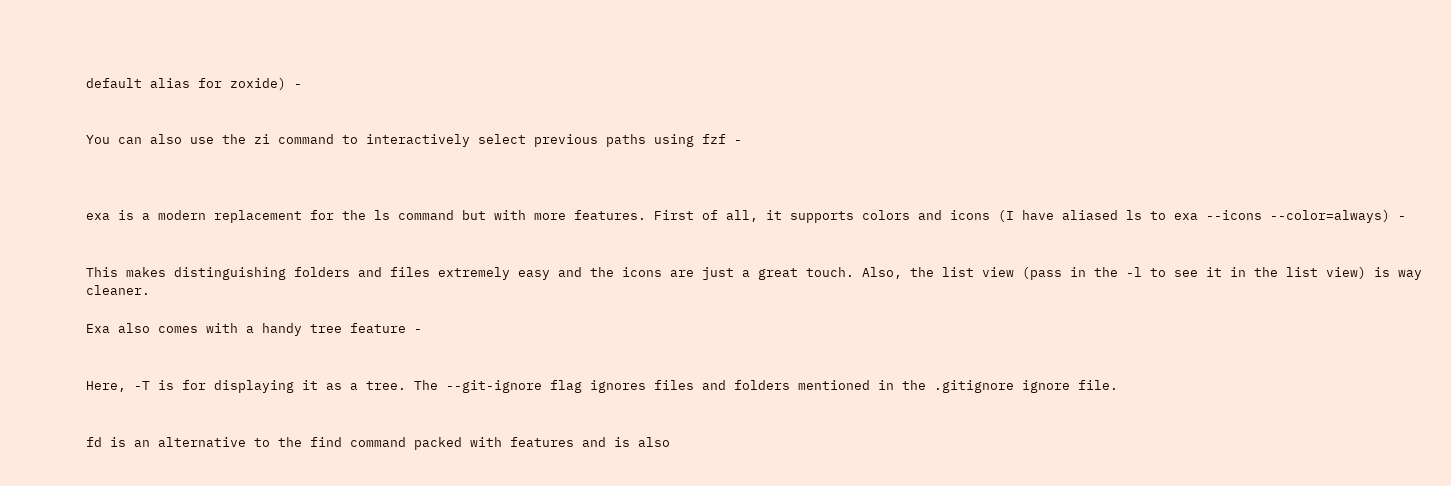default alias for zoxide) -


You can also use the zi command to interactively select previous paths using fzf -



exa is a modern replacement for the ls command but with more features. First of all, it supports colors and icons (I have aliased ls to exa --icons --color=always) -


This makes distinguishing folders and files extremely easy and the icons are just a great touch. Also, the list view (pass in the -l to see it in the list view) is way cleaner.

Exa also comes with a handy tree feature -


Here, -T is for displaying it as a tree. The --git-ignore flag ignores files and folders mentioned in the .gitignore ignore file.


fd is an alternative to the find command packed with features and is also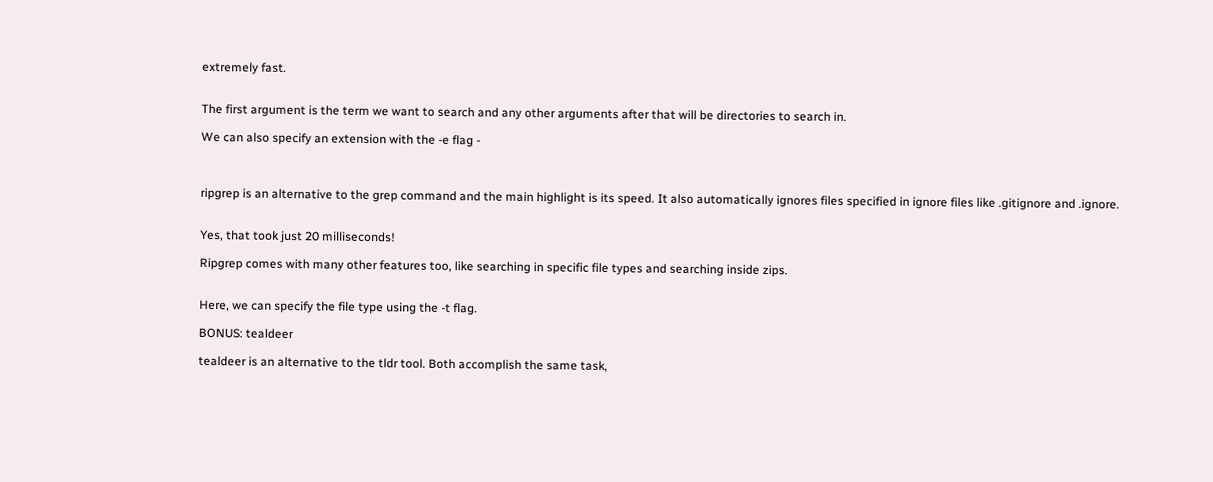extremely fast.


The first argument is the term we want to search and any other arguments after that will be directories to search in.

We can also specify an extension with the -e flag -



ripgrep is an alternative to the grep command and the main highlight is its speed. It also automatically ignores files specified in ignore files like .gitignore and .ignore.


Yes, that took just 20 milliseconds!

Ripgrep comes with many other features too, like searching in specific file types and searching inside zips.


Here, we can specify the file type using the -t flag.

BONUS: tealdeer

tealdeer is an alternative to the tldr tool. Both accomplish the same task,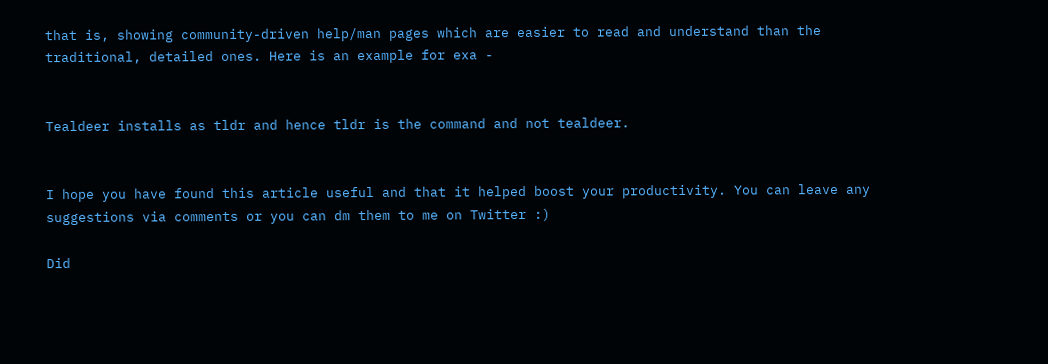that is, showing community-driven help/man pages which are easier to read and understand than the traditional, detailed ones. Here is an example for exa -


Tealdeer installs as tldr and hence tldr is the command and not tealdeer.


I hope you have found this article useful and that it helped boost your productivity. You can leave any suggestions via comments or you can dm them to me on Twitter :)

Did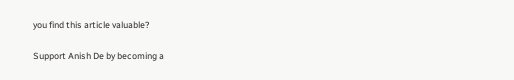you find this article valuable?

Support Anish De by becoming a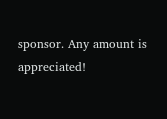sponsor. Any amount is appreciated!